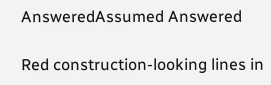AnsweredAssumed Answered

Red construction-looking lines in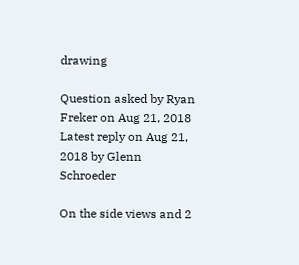drawing

Question asked by Ryan Freker on Aug 21, 2018
Latest reply on Aug 21, 2018 by Glenn Schroeder

On the side views and 2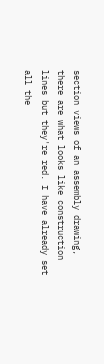section views of an assembly drawing, there are what looks like construction lines but they're red. I have already set all the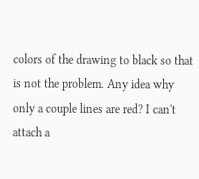colors of the drawing to black so that is not the problem. Any idea why only a couple lines are red? I can't attach a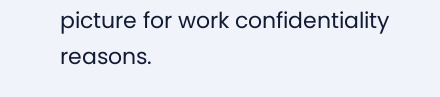picture for work confidentiality reasons.